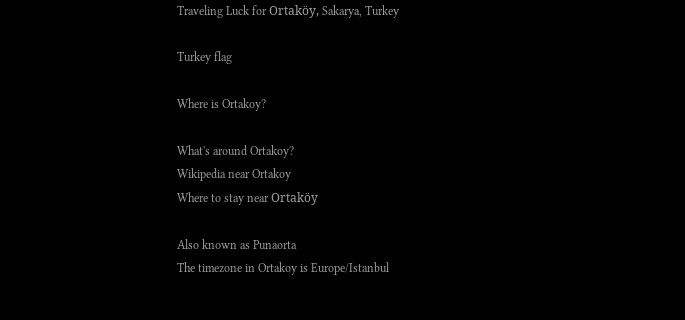Traveling Luck for Ortaköy, Sakarya, Turkey

Turkey flag

Where is Ortakoy?

What's around Ortakoy?
Wikipedia near Ortakoy
Where to stay near Ortaköy

Also known as Punaorta
The timezone in Ortakoy is Europe/Istanbul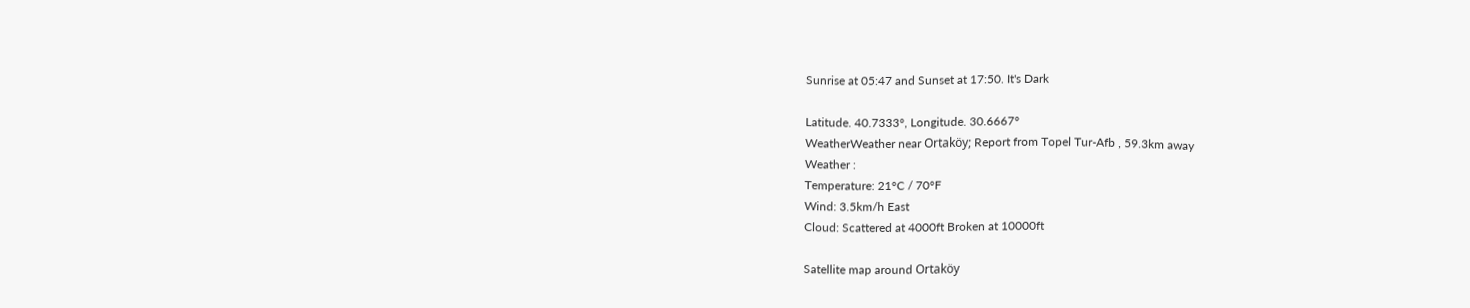Sunrise at 05:47 and Sunset at 17:50. It's Dark

Latitude. 40.7333°, Longitude. 30.6667°
WeatherWeather near Ortaköy; Report from Topel Tur-Afb , 59.3km away
Weather :
Temperature: 21°C / 70°F
Wind: 3.5km/h East
Cloud: Scattered at 4000ft Broken at 10000ft

Satellite map around Ortaköy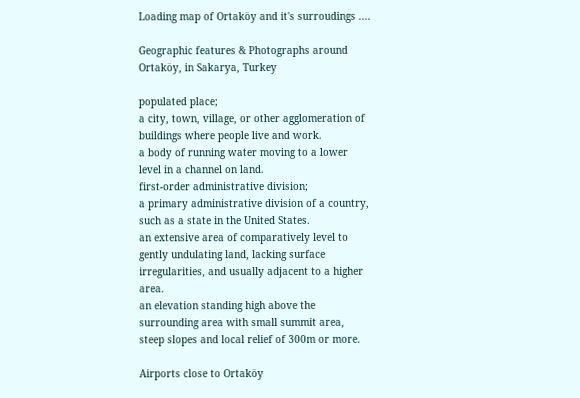Loading map of Ortaköy and it's surroudings ....

Geographic features & Photographs around Ortaköy, in Sakarya, Turkey

populated place;
a city, town, village, or other agglomeration of buildings where people live and work.
a body of running water moving to a lower level in a channel on land.
first-order administrative division;
a primary administrative division of a country, such as a state in the United States.
an extensive area of comparatively level to gently undulating land, lacking surface irregularities, and usually adjacent to a higher area.
an elevation standing high above the surrounding area with small summit area, steep slopes and local relief of 300m or more.

Airports close to Ortaköy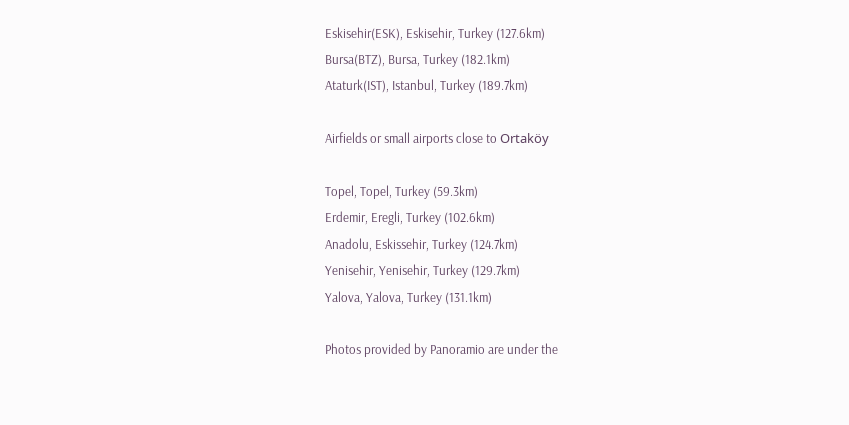Eskisehir(ESK), Eskisehir, Turkey (127.6km)
Bursa(BTZ), Bursa, Turkey (182.1km)
Ataturk(IST), Istanbul, Turkey (189.7km)

Airfields or small airports close to Ortaköy

Topel, Topel, Turkey (59.3km)
Erdemir, Eregli, Turkey (102.6km)
Anadolu, Eskissehir, Turkey (124.7km)
Yenisehir, Yenisehir, Turkey (129.7km)
Yalova, Yalova, Turkey (131.1km)

Photos provided by Panoramio are under the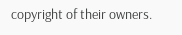copyright of their owners.